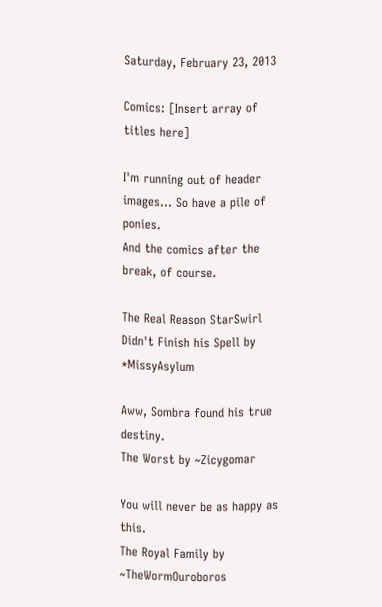Saturday, February 23, 2013

Comics: [Insert array of titles here]

I'm running out of header images... So have a pile of ponies.
And the comics after the break, of course.

The Real Reason StarSwirl Didn't Finish his Spell by *MissyAsylum

Aww, Sombra found his true destiny.
The Worst by ~Zicygomar

You will never be as happy as this.
The Royal Family by ~TheWormOuroboros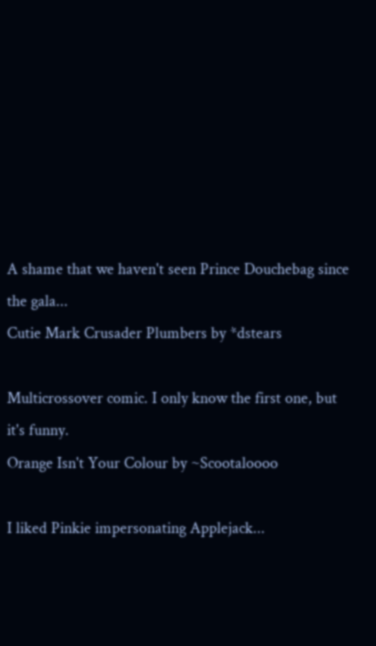A shame that we haven't seen Prince Douchebag since the gala...
Cutie Mark Crusader Plumbers by *dstears

Multicrossover comic. I only know the first one, but it's funny.
Orange Isn't Your Colour by ~Scootaloooo

I liked Pinkie impersonating Applejack...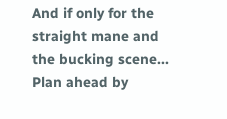And if only for the straight mane and the bucking scene...
Plan ahead by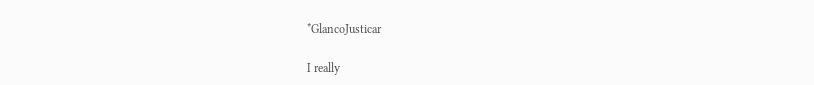*GlancoJusticar

I really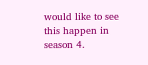would like to see this happen in season 4.